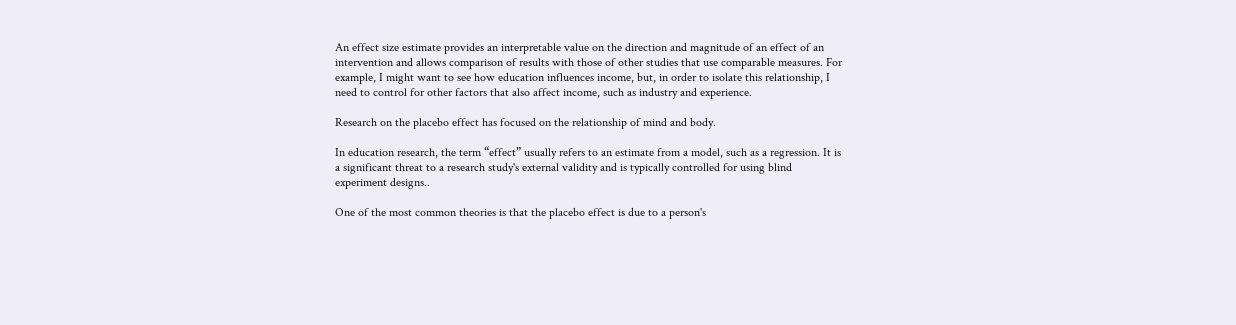An effect size estimate provides an interpretable value on the direction and magnitude of an effect of an intervention and allows comparison of results with those of other studies that use comparable measures. For example, I might want to see how education influences income, but, in order to isolate this relationship, I need to control for other factors that also affect income, such as industry and experience.

Research on the placebo effect has focused on the relationship of mind and body.

In education research, the term “effect” usually refers to an estimate from a model, such as a regression. It is a significant threat to a research study's external validity and is typically controlled for using blind experiment designs..

One of the most common theories is that the placebo effect is due to a person's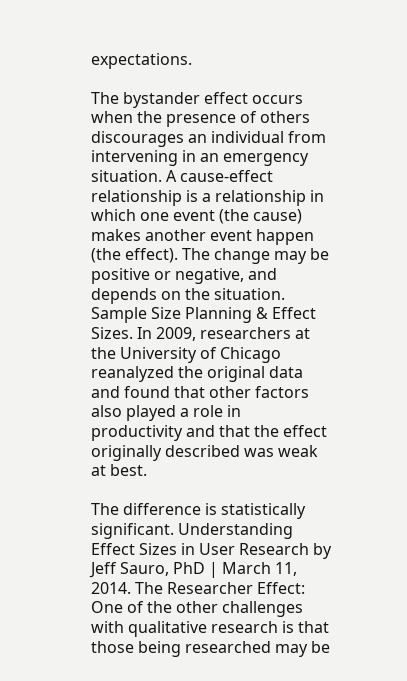expectations.

The bystander effect occurs when the presence of others discourages an individual from intervening in an emergency situation. A cause-effect relationship is a relationship in which one event (the cause) makes another event happen (the effect). The change may be positive or negative, and depends on the situation. Sample Size Planning & Effect Sizes. In 2009, researchers at the University of Chicago reanalyzed the original data and found that other factors also played a role in productivity and that the effect originally described was weak at best.

The difference is statistically significant. Understanding Effect Sizes in User Research by Jeff Sauro, PhD | March 11, 2014. The Researcher Effect: One of the other challenges with qualitative research is that those being researched may be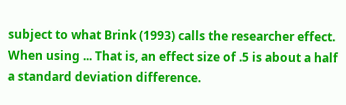subject to what Brink (1993) calls the researcher effect. When using ... That is, an effect size of .5 is about a half a standard deviation difference.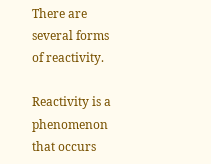There are several forms of reactivity.

Reactivity is a phenomenon that occurs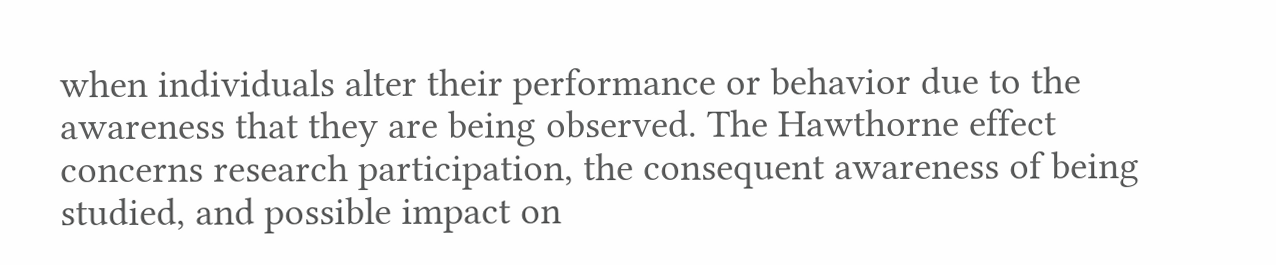when individuals alter their performance or behavior due to the awareness that they are being observed. The Hawthorne effect concerns research participation, the consequent awareness of being studied, and possible impact on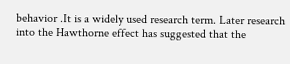behavior .It is a widely used research term. Later research into the Hawthorne effect has suggested that the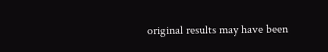original results may have been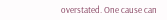overstated. One cause can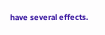have several effects.